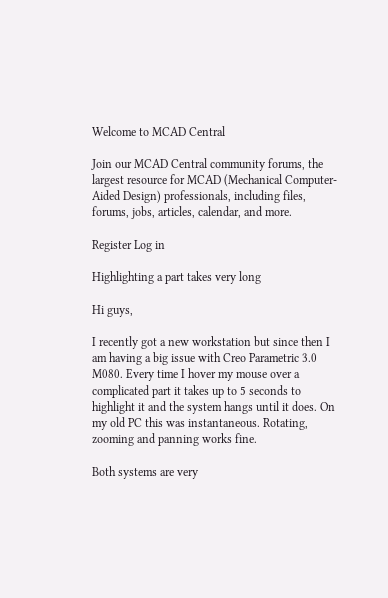Welcome to MCAD Central

Join our MCAD Central community forums, the largest resource for MCAD (Mechanical Computer-Aided Design) professionals, including files, forums, jobs, articles, calendar, and more.

Register Log in

Highlighting a part takes very long

Hi guys,

I recently got a new workstation but since then I am having a big issue with Creo Parametric 3.0 M080. Every time I hover my mouse over a complicated part it takes up to 5 seconds to highlight it and the system hangs until it does. On my old PC this was instantaneous. Rotating, zooming and panning works fine.

Both systems are very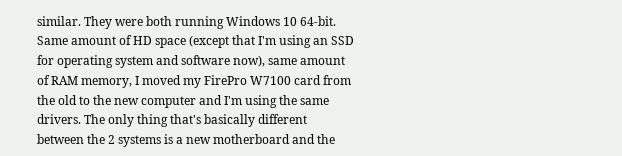similar. They were both running Windows 10 64-bit. Same amount of HD space (except that I'm using an SSD for operating system and software now), same amount of RAM memory, I moved my FirePro W7100 card from the old to the new computer and I'm using the same drivers. The only thing that's basically different between the 2 systems is a new motherboard and the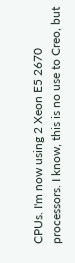CPUs. I'm now using 2 Xeon E5 2670 processors. I know, this is no use to Creo, but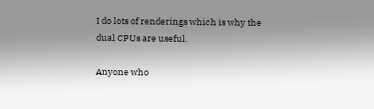I do lots of renderings which is why the dual CPUs are useful.

Anyone who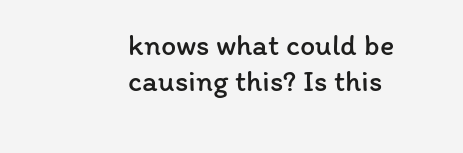knows what could be causing this? Is this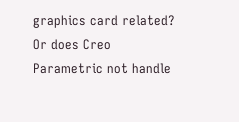graphics card related? Or does Creo Parametric not handle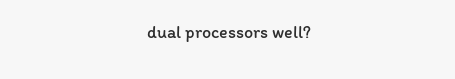dual processors well?